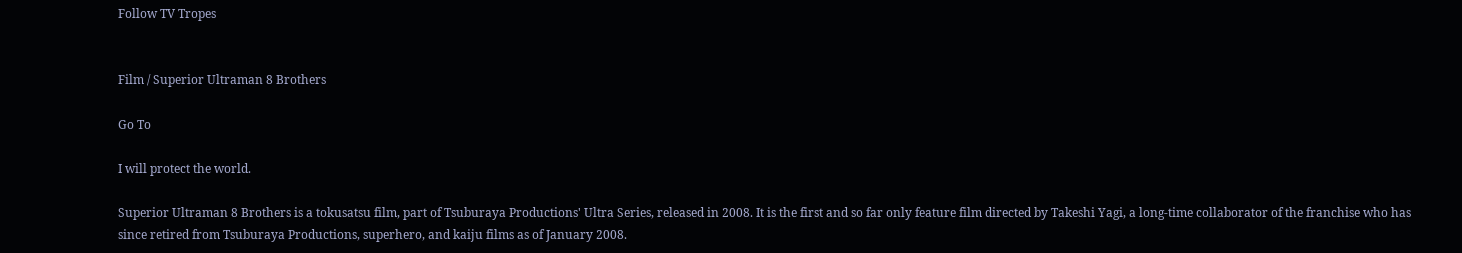Follow TV Tropes


Film / Superior Ultraman 8 Brothers

Go To

I will protect the world.

Superior Ultraman 8 Brothers is a tokusatsu film, part of Tsuburaya Productions' Ultra Series, released in 2008. It is the first and so far only feature film directed by Takeshi Yagi, a long-time collaborator of the franchise who has since retired from Tsuburaya Productions, superhero, and kaiju films as of January 2008.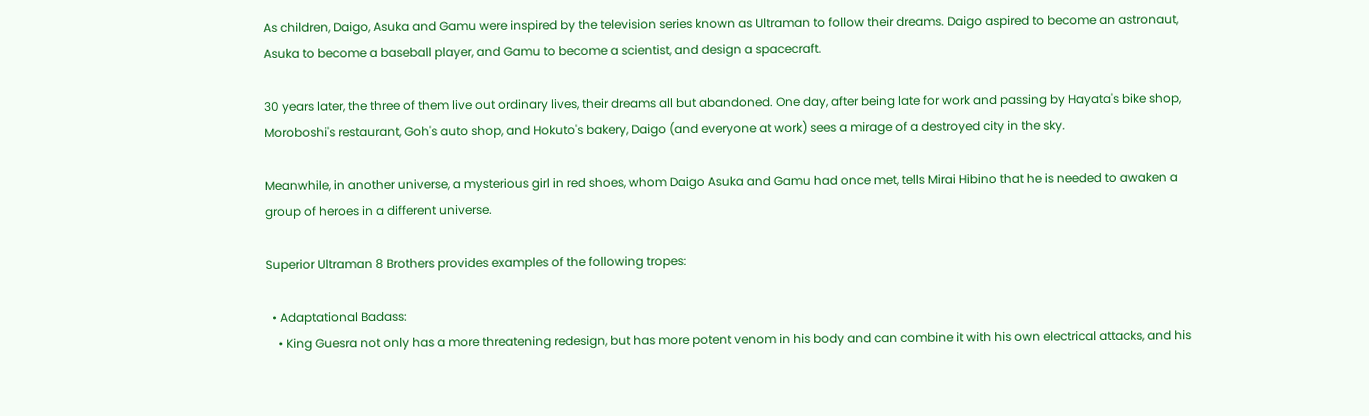As children, Daigo, Asuka and Gamu were inspired by the television series known as Ultraman to follow their dreams. Daigo aspired to become an astronaut, Asuka to become a baseball player, and Gamu to become a scientist, and design a spacecraft.

30 years later, the three of them live out ordinary lives, their dreams all but abandoned. One day, after being late for work and passing by Hayata's bike shop, Moroboshi's restaurant, Goh's auto shop, and Hokuto's bakery, Daigo (and everyone at work) sees a mirage of a destroyed city in the sky.

Meanwhile, in another universe, a mysterious girl in red shoes, whom Daigo Asuka and Gamu had once met, tells Mirai Hibino that he is needed to awaken a group of heroes in a different universe.

Superior Ultraman 8 Brothers provides examples of the following tropes:

  • Adaptational Badass:
    • King Guesra not only has a more threatening redesign, but has more potent venom in his body and can combine it with his own electrical attacks, and his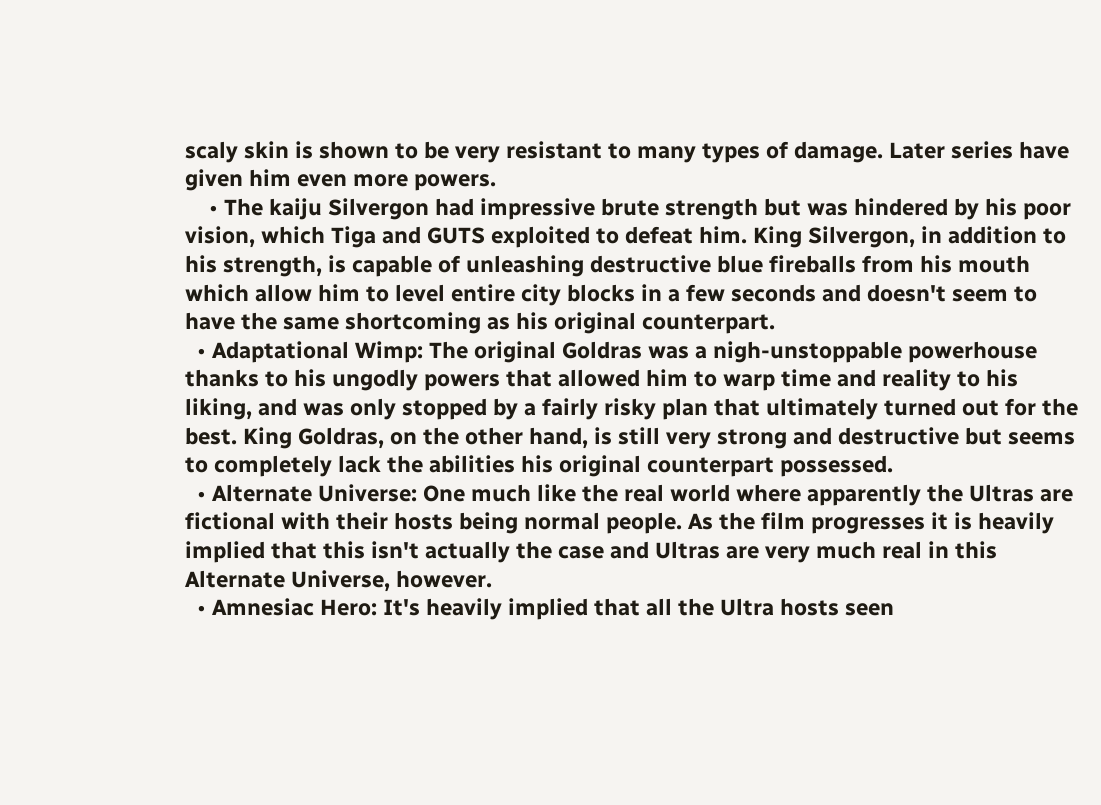scaly skin is shown to be very resistant to many types of damage. Later series have given him even more powers.
    • The kaiju Silvergon had impressive brute strength but was hindered by his poor vision, which Tiga and GUTS exploited to defeat him. King Silvergon, in addition to his strength, is capable of unleashing destructive blue fireballs from his mouth which allow him to level entire city blocks in a few seconds and doesn't seem to have the same shortcoming as his original counterpart.
  • Adaptational Wimp: The original Goldras was a nigh-unstoppable powerhouse thanks to his ungodly powers that allowed him to warp time and reality to his liking, and was only stopped by a fairly risky plan that ultimately turned out for the best. King Goldras, on the other hand, is still very strong and destructive but seems to completely lack the abilities his original counterpart possessed.
  • Alternate Universe: One much like the real world where apparently the Ultras are fictional with their hosts being normal people. As the film progresses it is heavily implied that this isn't actually the case and Ultras are very much real in this Alternate Universe, however.
  • Amnesiac Hero: It's heavily implied that all the Ultra hosts seen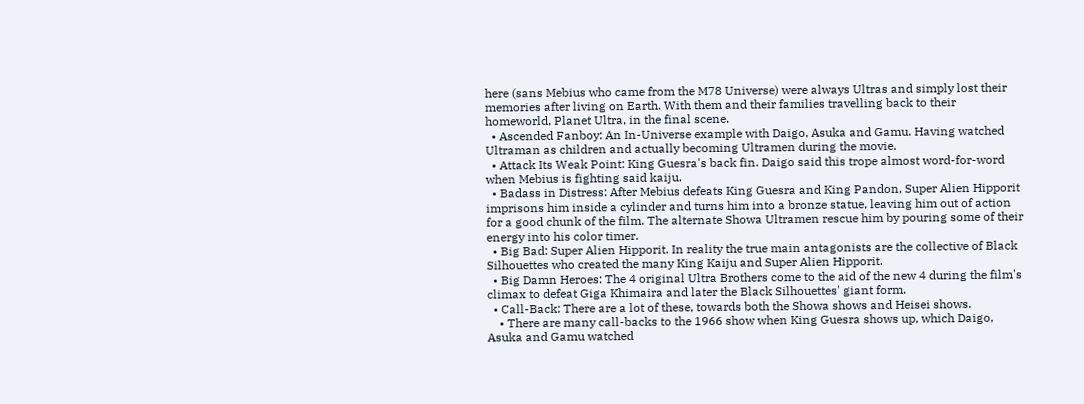here (sans Mebius who came from the M78 Universe) were always Ultras and simply lost their memories after living on Earth. With them and their families travelling back to their homeworld, Planet Ultra, in the final scene.
  • Ascended Fanboy: An In-Universe example with Daigo, Asuka and Gamu. Having watched Ultraman as children and actually becoming Ultramen during the movie.
  • Attack Its Weak Point: King Guesra's back fin. Daigo said this trope almost word-for-word when Mebius is fighting said kaiju.
  • Badass in Distress: After Mebius defeats King Guesra and King Pandon, Super Alien Hipporit imprisons him inside a cylinder and turns him into a bronze statue, leaving him out of action for a good chunk of the film. The alternate Showa Ultramen rescue him by pouring some of their energy into his color timer.
  • Big Bad: Super Alien Hipporit. In reality the true main antagonists are the collective of Black Silhouettes who created the many King Kaiju and Super Alien Hipporit.
  • Big Damn Heroes: The 4 original Ultra Brothers come to the aid of the new 4 during the film's climax to defeat Giga Khimaira and later the Black Silhouettes' giant form.
  • Call-Back: There are a lot of these, towards both the Showa shows and Heisei shows.
    • There are many call-backs to the 1966 show when King Guesra shows up, which Daigo, Asuka and Gamu watched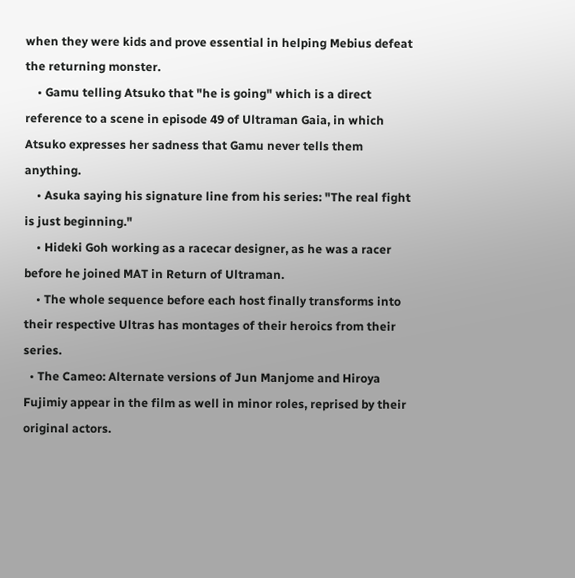when they were kids and prove essential in helping Mebius defeat the returning monster.
    • Gamu telling Atsuko that "he is going" which is a direct reference to a scene in episode 49 of Ultraman Gaia, in which Atsuko expresses her sadness that Gamu never tells them anything.
    • Asuka saying his signature line from his series: "The real fight is just beginning."
    • Hideki Goh working as a racecar designer, as he was a racer before he joined MAT in Return of Ultraman.
    • The whole sequence before each host finally transforms into their respective Ultras has montages of their heroics from their series.
  • The Cameo: Alternate versions of Jun Manjome and Hiroya Fujimiy appear in the film as well in minor roles, reprised by their original actors.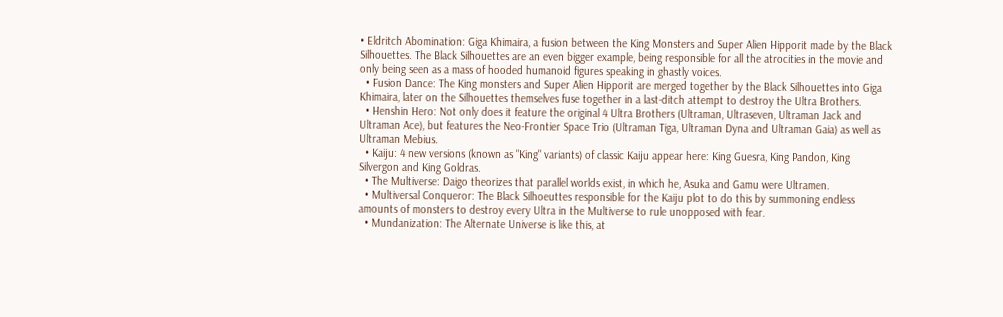• Eldritch Abomination: Giga Khimaira, a fusion between the King Monsters and Super Alien Hipporit made by the Black Silhouettes. The Black Silhouettes are an even bigger example, being responsible for all the atrocities in the movie and only being seen as a mass of hooded humanoid figures speaking in ghastly voices.
  • Fusion Dance: The King monsters and Super Alien Hipporit are merged together by the Black Silhouettes into Giga Khimaira, later on the Silhouettes themselves fuse together in a last-ditch attempt to destroy the Ultra Brothers.
  • Henshin Hero: Not only does it feature the original 4 Ultra Brothers (Ultraman, Ultraseven, Ultraman Jack and Ultraman Ace), but features the Neo-Frontier Space Trio (Ultraman Tiga, Ultraman Dyna and Ultraman Gaia) as well as Ultraman Mebius.
  • Kaiju: 4 new versions (known as "King" variants) of classic Kaiju appear here: King Guesra, King Pandon, King Silvergon and King Goldras.
  • The Multiverse: Daigo theorizes that parallel worlds exist, in which he, Asuka and Gamu were Ultramen.
  • Multiversal Conqueror: The Black Silhoeuttes responsible for the Kaiju plot to do this by summoning endless amounts of monsters to destroy every Ultra in the Multiverse to rule unopposed with fear.
  • Mundanization: The Alternate Universe is like this, at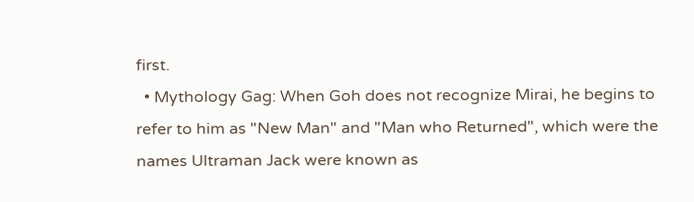first.
  • Mythology Gag: When Goh does not recognize Mirai, he begins to refer to him as "New Man" and "Man who Returned", which were the names Ultraman Jack were known as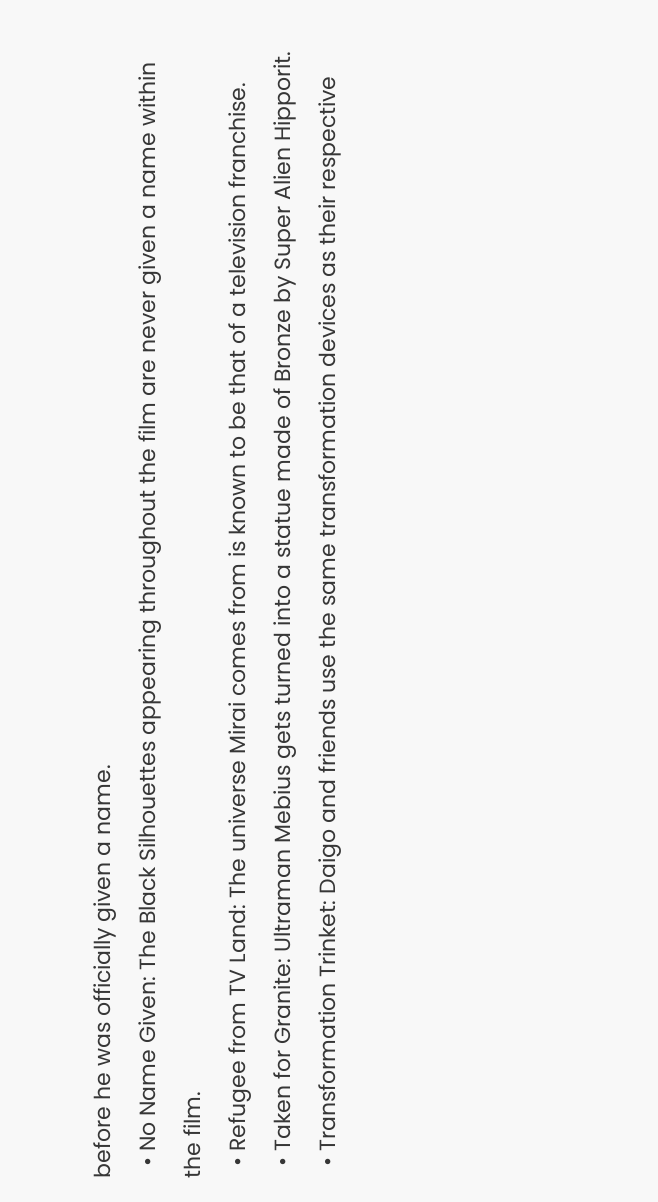before he was officially given a name.
  • No Name Given: The Black Silhouettes appearing throughout the film are never given a name within the film.
  • Refugee from TV Land: The universe Mirai comes from is known to be that of a television franchise.
  • Taken for Granite: Ultraman Mebius gets turned into a statue made of Bronze by Super Alien Hipporit.
  • Transformation Trinket: Daigo and friends use the same transformation devices as their respective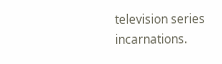television series incarnations.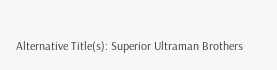Alternative Title(s): Superior Ultraman Brothers